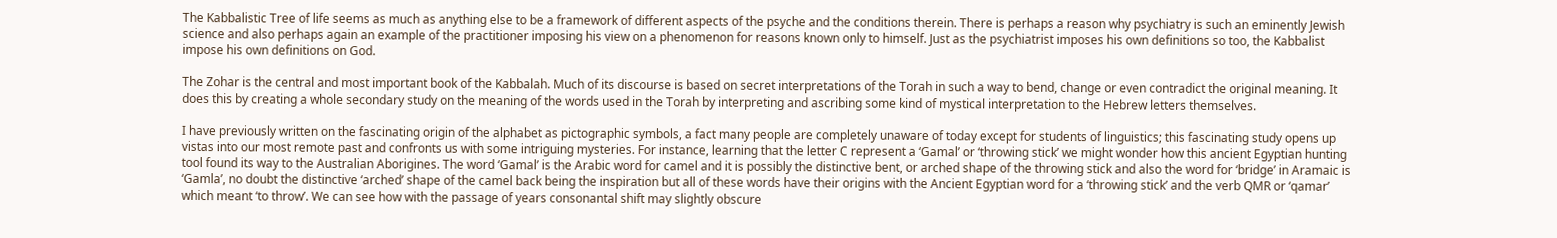The Kabbalistic Tree of life seems as much as anything else to be a framework of different aspects of the psyche and the conditions therein. There is perhaps a reason why psychiatry is such an eminently Jewish science and also perhaps again an example of the practitioner imposing his view on a phenomenon for reasons known only to himself. Just as the psychiatrist imposes his own definitions so too, the Kabbalist impose his own definitions on God.

The Zohar is the central and most important book of the Kabbalah. Much of its discourse is based on secret interpretations of the Torah in such a way to bend, change or even contradict the original meaning. It does this by creating a whole secondary study on the meaning of the words used in the Torah by interpreting and ascribing some kind of mystical interpretation to the Hebrew letters themselves.

I have previously written on the fascinating origin of the alphabet as pictographic symbols, a fact many people are completely unaware of today except for students of linguistics; this fascinating study opens up vistas into our most remote past and confronts us with some intriguing mysteries. For instance, learning that the letter C represent a ‘Gamal’ or ‘throwing stick’ we might wonder how this ancient Egyptian hunting tool found its way to the Australian Aborigines. The word ‘Gamal’ is the Arabic word for camel and it is possibly the distinctive bent, or arched shape of the throwing stick and also the word for ‘bridge’ in Aramaic is ‘Gamla’, no doubt the distinctive ‘arched’ shape of the camel back being the inspiration but all of these words have their origins with the Ancient Egyptian word for a ‘throwing stick’ and the verb QMR or ‘qamar’ which meant ‘to throw’. We can see how with the passage of years consonantal shift may slightly obscure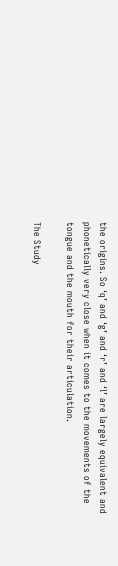the origins. So ‘q’ and ‘g’ and ‘r’ and ‘l’ are largely equivalent and phonetically very close when it comes to the movements of the tongue and the mouth for their articulation.

The Study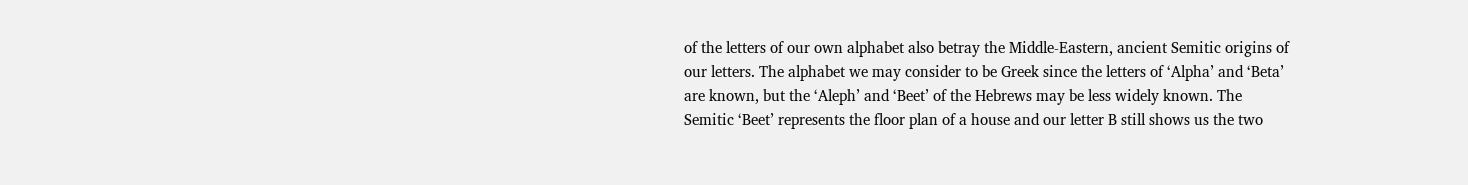of the letters of our own alphabet also betray the Middle-Eastern, ancient Semitic origins of our letters. The alphabet we may consider to be Greek since the letters of ‘Alpha’ and ‘Beta’ are known, but the ‘Aleph’ and ‘Beet’ of the Hebrews may be less widely known. The Semitic ‘Beet’ represents the floor plan of a house and our letter B still shows us the two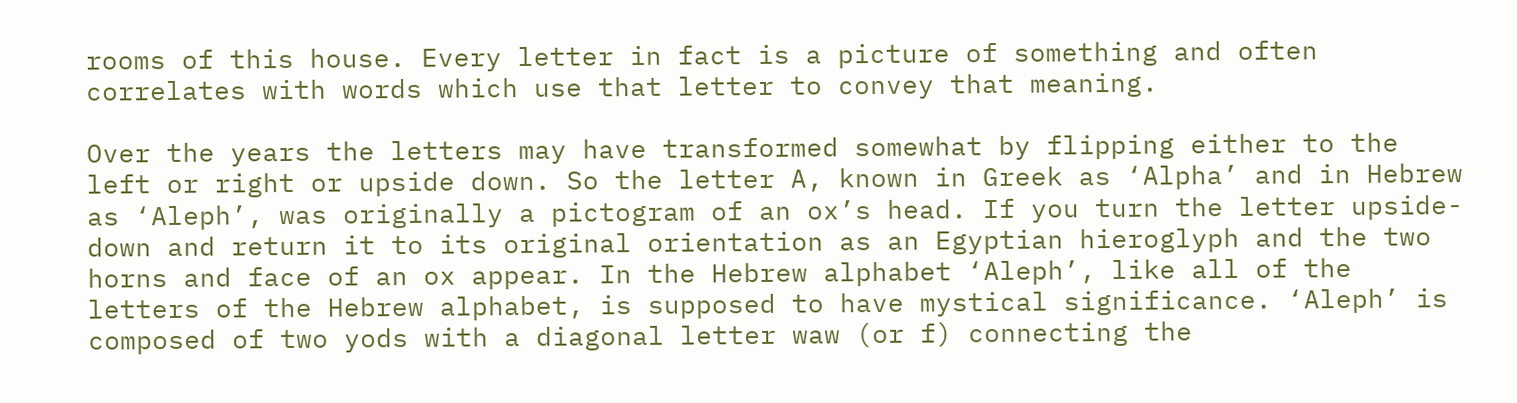rooms of this house. Every letter in fact is a picture of something and often correlates with words which use that letter to convey that meaning.

Over the years the letters may have transformed somewhat by flipping either to the left or right or upside down. So the letter A, known in Greek as ‘Alpha’ and in Hebrew as ‘Aleph’, was originally a pictogram of an ox’s head. If you turn the letter upside-down and return it to its original orientation as an Egyptian hieroglyph and the two horns and face of an ox appear. In the Hebrew alphabet ‘Aleph’, like all of the letters of the Hebrew alphabet, is supposed to have mystical significance. ‘Aleph’ is composed of two yods with a diagonal letter waw (or f) connecting the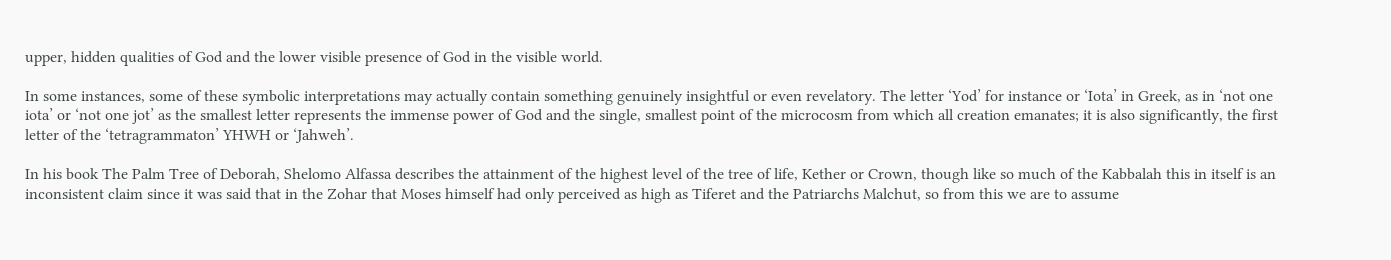upper, hidden qualities of God and the lower visible presence of God in the visible world.

In some instances, some of these symbolic interpretations may actually contain something genuinely insightful or even revelatory. The letter ‘Yod’ for instance or ‘Iota’ in Greek, as in ‘not one iota’ or ‘not one jot’ as the smallest letter represents the immense power of God and the single, smallest point of the microcosm from which all creation emanates; it is also significantly, the first letter of the ‘tetragrammaton’ YHWH or ‘Jahweh’.

In his book The Palm Tree of Deborah, Shelomo Alfassa describes the attainment of the highest level of the tree of life, Kether or Crown, though like so much of the Kabbalah this in itself is an inconsistent claim since it was said that in the Zohar that Moses himself had only perceived as high as Tiferet and the Patriarchs Malchut, so from this we are to assume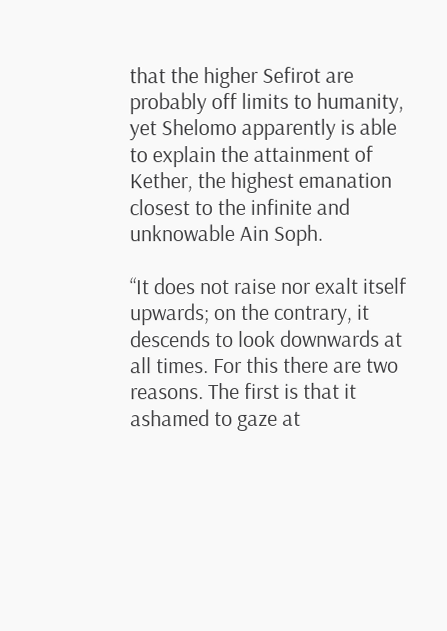that the higher Sefirot are probably off limits to humanity, yet Shelomo apparently is able to explain the attainment of Kether, the highest emanation closest to the infinite and unknowable Ain Soph.

“It does not raise nor exalt itself upwards; on the contrary, it descends to look downwards at all times. For this there are two reasons. The first is that it ashamed to gaze at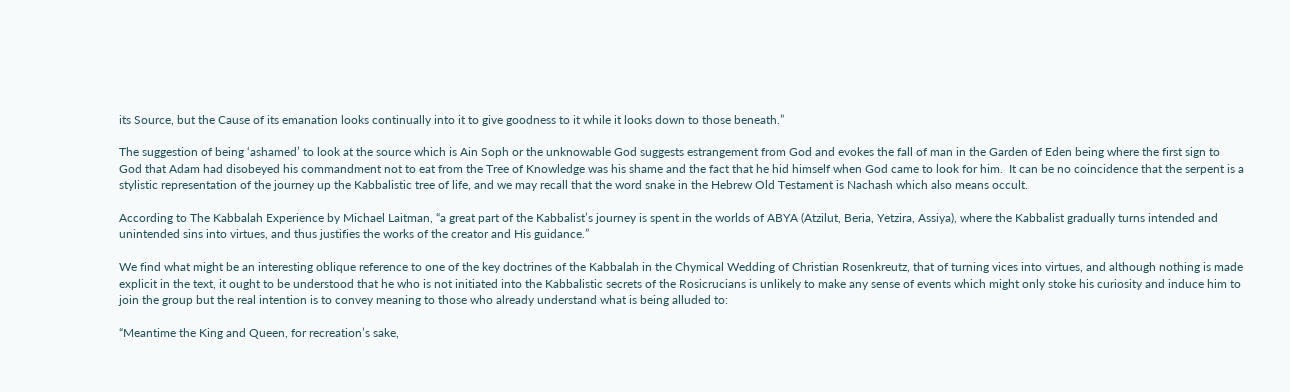its Source, but the Cause of its emanation looks continually into it to give goodness to it while it looks down to those beneath.”

The suggestion of being ‘ashamed’ to look at the source which is Ain Soph or the unknowable God suggests estrangement from God and evokes the fall of man in the Garden of Eden being where the first sign to God that Adam had disobeyed his commandment not to eat from the Tree of Knowledge was his shame and the fact that he hid himself when God came to look for him.  It can be no coincidence that the serpent is a stylistic representation of the journey up the Kabbalistic tree of life, and we may recall that the word snake in the Hebrew Old Testament is Nachash which also means occult.

According to The Kabbalah Experience by Michael Laitman, “a great part of the Kabbalist’s journey is spent in the worlds of ABYA (Atzilut, Beria, Yetzira, Assiya), where the Kabbalist gradually turns intended and unintended sins into virtues, and thus justifies the works of the creator and His guidance.”

We find what might be an interesting oblique reference to one of the key doctrines of the Kabbalah in the Chymical Wedding of Christian Rosenkreutz, that of turning vices into virtues, and although nothing is made explicit in the text, it ought to be understood that he who is not initiated into the Kabbalistic secrets of the Rosicrucians is unlikely to make any sense of events which might only stoke his curiosity and induce him to join the group but the real intention is to convey meaning to those who already understand what is being alluded to:

“Meantime the King and Queen, for recreation’s sake,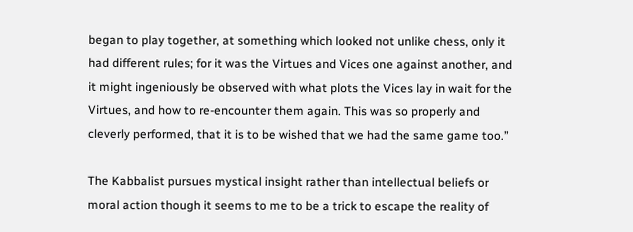began to play together, at something which looked not unlike chess, only it had different rules; for it was the Virtues and Vices one against another, and it might ingeniously be observed with what plots the Vices lay in wait for the Virtues, and how to re-encounter them again. This was so properly and cleverly performed, that it is to be wished that we had the same game too.”

The Kabbalist pursues mystical insight rather than intellectual beliefs or moral action though it seems to me to be a trick to escape the reality of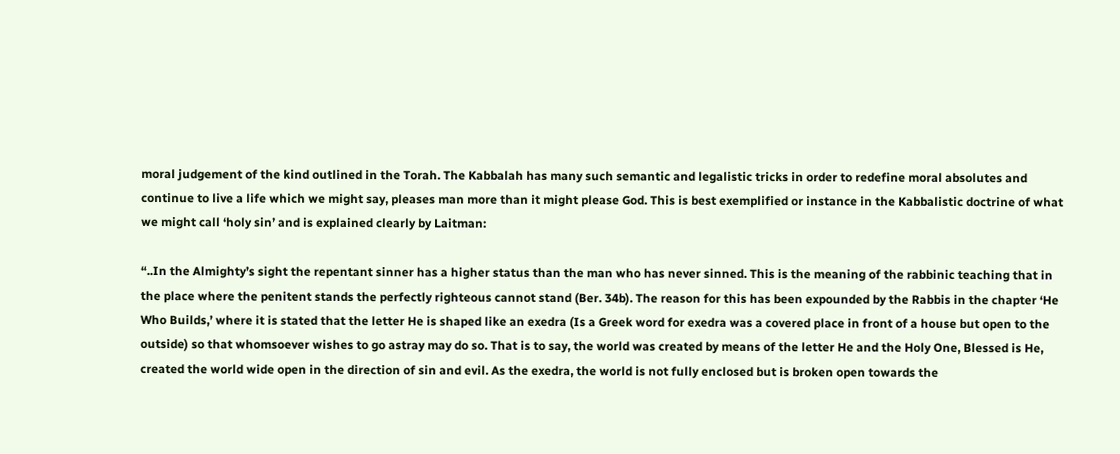moral judgement of the kind outlined in the Torah. The Kabbalah has many such semantic and legalistic tricks in order to redefine moral absolutes and continue to live a life which we might say, pleases man more than it might please God. This is best exemplified or instance in the Kabbalistic doctrine of what we might call ‘holy sin’ and is explained clearly by Laitman:

“..In the Almighty’s sight the repentant sinner has a higher status than the man who has never sinned. This is the meaning of the rabbinic teaching that in the place where the penitent stands the perfectly righteous cannot stand (Ber. 34b). The reason for this has been expounded by the Rabbis in the chapter ‘He Who Builds,’ where it is stated that the letter He is shaped like an exedra (Is a Greek word for exedra was a covered place in front of a house but open to the outside) so that whomsoever wishes to go astray may do so. That is to say, the world was created by means of the letter He and the Holy One, Blessed is He, created the world wide open in the direction of sin and evil. As the exedra, the world is not fully enclosed but is broken open towards the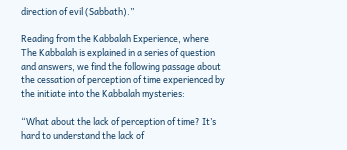direction of evil (Sabbath).”

Reading from the Kabbalah Experience, where The Kabbalah is explained in a series of question and answers, we find the following passage about the cessation of perception of time experienced by the initiate into the Kabbalah mysteries:

“What about the lack of perception of time? It’s hard to understand the lack of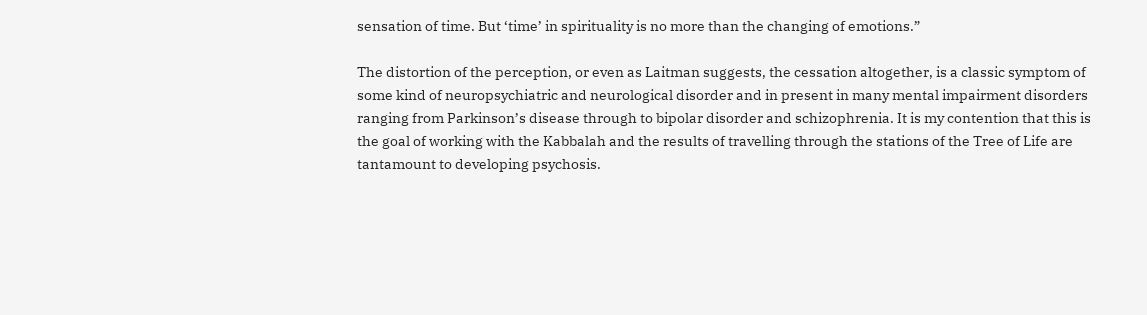sensation of time. But ‘time’ in spirituality is no more than the changing of emotions.”

The distortion of the perception, or even as Laitman suggests, the cessation altogether, is a classic symptom of some kind of neuropsychiatric and neurological disorder and in present in many mental impairment disorders ranging from Parkinson’s disease through to bipolar disorder and schizophrenia. It is my contention that this is the goal of working with the Kabbalah and the results of travelling through the stations of the Tree of Life are tantamount to developing psychosis.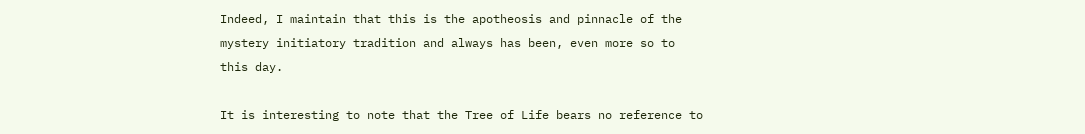Indeed, I maintain that this is the apotheosis and pinnacle of the mystery initiatory tradition and always has been, even more so to this day.

It is interesting to note that the Tree of Life bears no reference to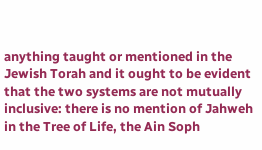anything taught or mentioned in the Jewish Torah and it ought to be evident that the two systems are not mutually inclusive: there is no mention of Jahweh in the Tree of Life, the Ain Soph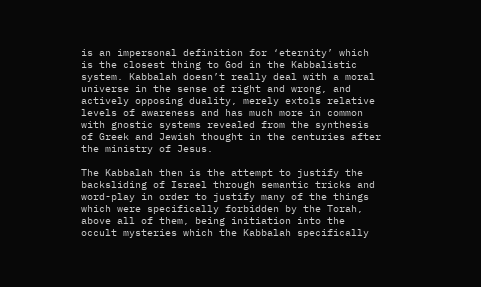is an impersonal definition for ‘eternity’ which is the closest thing to God in the Kabbalistic system. Kabbalah doesn’t really deal with a moral universe in the sense of right and wrong, and actively opposing duality, merely extols relative levels of awareness and has much more in common with gnostic systems revealed from the synthesis of Greek and Jewish thought in the centuries after the ministry of Jesus.

The Kabbalah then is the attempt to justify the backsliding of Israel through semantic tricks and word-play in order to justify many of the things which were specifically forbidden by the Torah, above all of them, being initiation into the occult mysteries which the Kabbalah specifically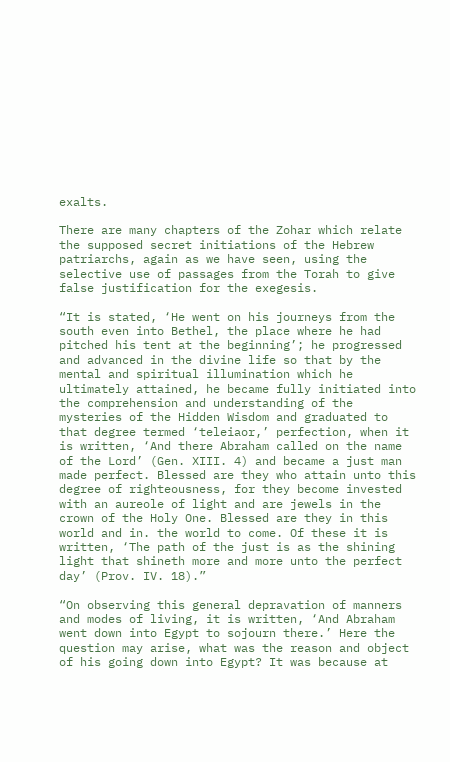exalts.

There are many chapters of the Zohar which relate the supposed secret initiations of the Hebrew patriarchs, again as we have seen, using the selective use of passages from the Torah to give false justification for the exegesis.

“It is stated, ‘He went on his journeys from the south even into Bethel, the place where he had pitched his tent at the beginning’; he progressed and advanced in the divine life so that by the mental and spiritual illumination which he ultimately attained, he became fully initiated into the comprehension and understanding of the mysteries of the Hidden Wisdom and graduated to that degree termed ‘teleiaor,’ perfection, when it is written, ‘And there Abraham called on the name of the Lord’ (Gen. XIII. 4) and became a just man made perfect. Blessed are they who attain unto this degree of righteousness, for they become invested with an aureole of light and are jewels in the crown of the Holy One. Blessed are they in this world and in. the world to come. Of these it is written, ‘The path of the just is as the shining light that shineth more and more unto the perfect day’ (Prov. IV. 18).”

“On observing this general depravation of manners and modes of living, it is written, ‘And Abraham went down into Egypt to sojourn there.’ Here the question may arise, what was the reason and object of his going down into Egypt? It was because at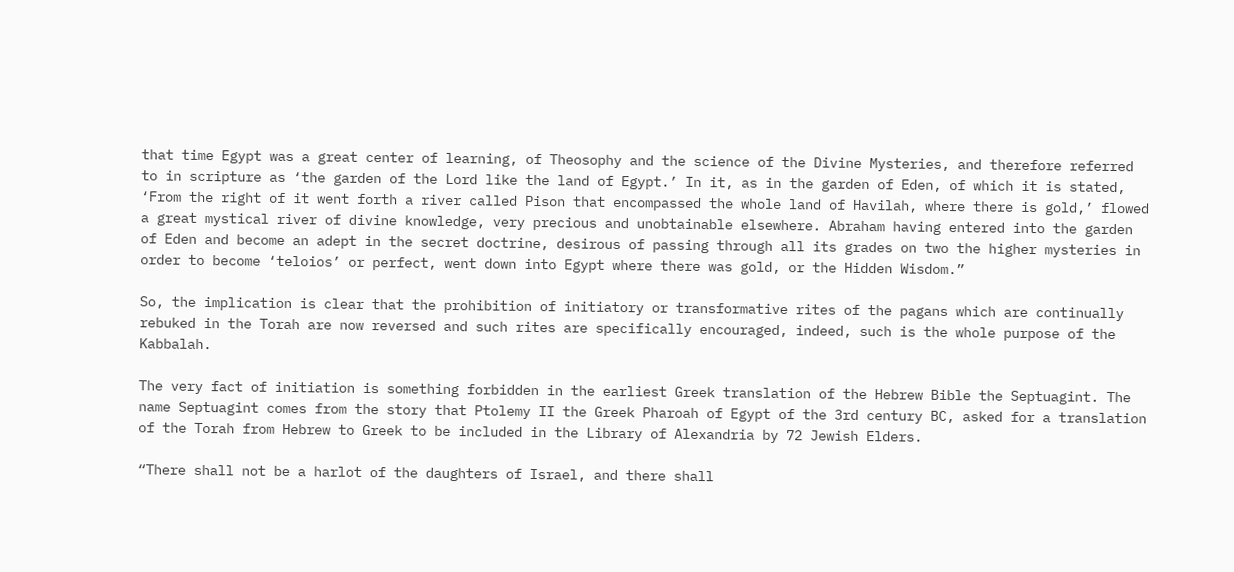that time Egypt was a great center of learning, of Theosophy and the science of the Divine Mysteries, and therefore referred to in scripture as ‘the garden of the Lord like the land of Egypt.’ In it, as in the garden of Eden, of which it is stated, ‘From the right of it went forth a river called Pison that encompassed the whole land of Havilah, where there is gold,’ flowed a great mystical river of divine knowledge, very precious and unobtainable elsewhere. Abraham having entered into the garden of Eden and become an adept in the secret doctrine, desirous of passing through all its grades on two the higher mysteries in order to become ‘teloios’ or perfect, went down into Egypt where there was gold, or the Hidden Wisdom.”

So, the implication is clear that the prohibition of initiatory or transformative rites of the pagans which are continually rebuked in the Torah are now reversed and such rites are specifically encouraged, indeed, such is the whole purpose of the Kabbalah.

The very fact of initiation is something forbidden in the earliest Greek translation of the Hebrew Bible the Septuagint. The name Septuagint comes from the story that Ptolemy II the Greek Pharoah of Egypt of the 3rd century BC, asked for a translation of the Torah from Hebrew to Greek to be included in the Library of Alexandria by 72 Jewish Elders.

“There shall not be a harlot of the daughters of Israel, and there shall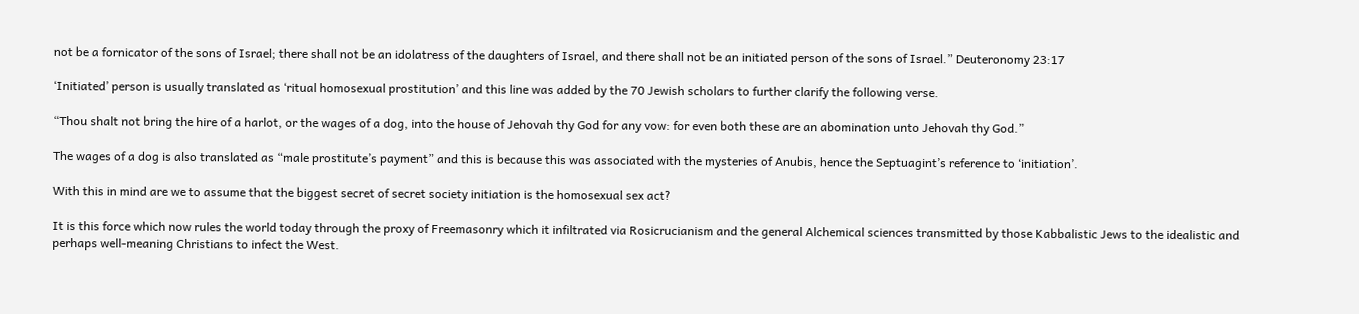not be a fornicator of the sons of Israel; there shall not be an idolatress of the daughters of Israel, and there shall not be an initiated person of the sons of Israel.” Deuteronomy 23:17

‘Initiated’ person is usually translated as ‘ritual homosexual prostitution’ and this line was added by the 70 Jewish scholars to further clarify the following verse.

“Thou shalt not bring the hire of a harlot, or the wages of a dog, into the house of Jehovah thy God for any vow: for even both these are an abomination unto Jehovah thy God.”

The wages of a dog is also translated as “male prostitute’s payment” and this is because this was associated with the mysteries of Anubis, hence the Septuagint’s reference to ‘initiation’.

With this in mind are we to assume that the biggest secret of secret society initiation is the homosexual sex act?

It is this force which now rules the world today through the proxy of Freemasonry which it infiltrated via Rosicrucianism and the general Alchemical sciences transmitted by those Kabbalistic Jews to the idealistic and perhaps well-meaning Christians to infect the West.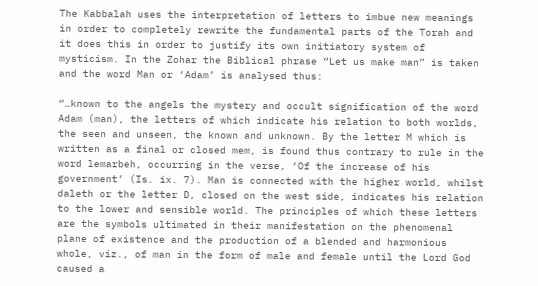The Kabbalah uses the interpretation of letters to imbue new meanings in order to completely rewrite the fundamental parts of the Torah and it does this in order to justify its own initiatory system of mysticism. In the Zohar the Biblical phrase “Let us make man” is taken and the word Man or ‘Adam’ is analysed thus:

“…known to the angels the mystery and occult signification of the word Adam (man), the letters of which indicate his relation to both worlds, the seen and unseen, the known and unknown. By the letter M which is written as a final or closed mem, is found thus contrary to rule in the word lemarbeh, occurring in the verse, ‘Of the increase of his government’ (Is. ix. 7). Man is connected with the higher world, whilst daleth or the letter D, closed on the west side, indicates his relation to the lower and sensible world. The principles of which these letters are the symbols ultimated in their manifestation on the phenomenal plane of existence and the production of a blended and harmonious whole, viz., of man in the form of male and female until the Lord God caused a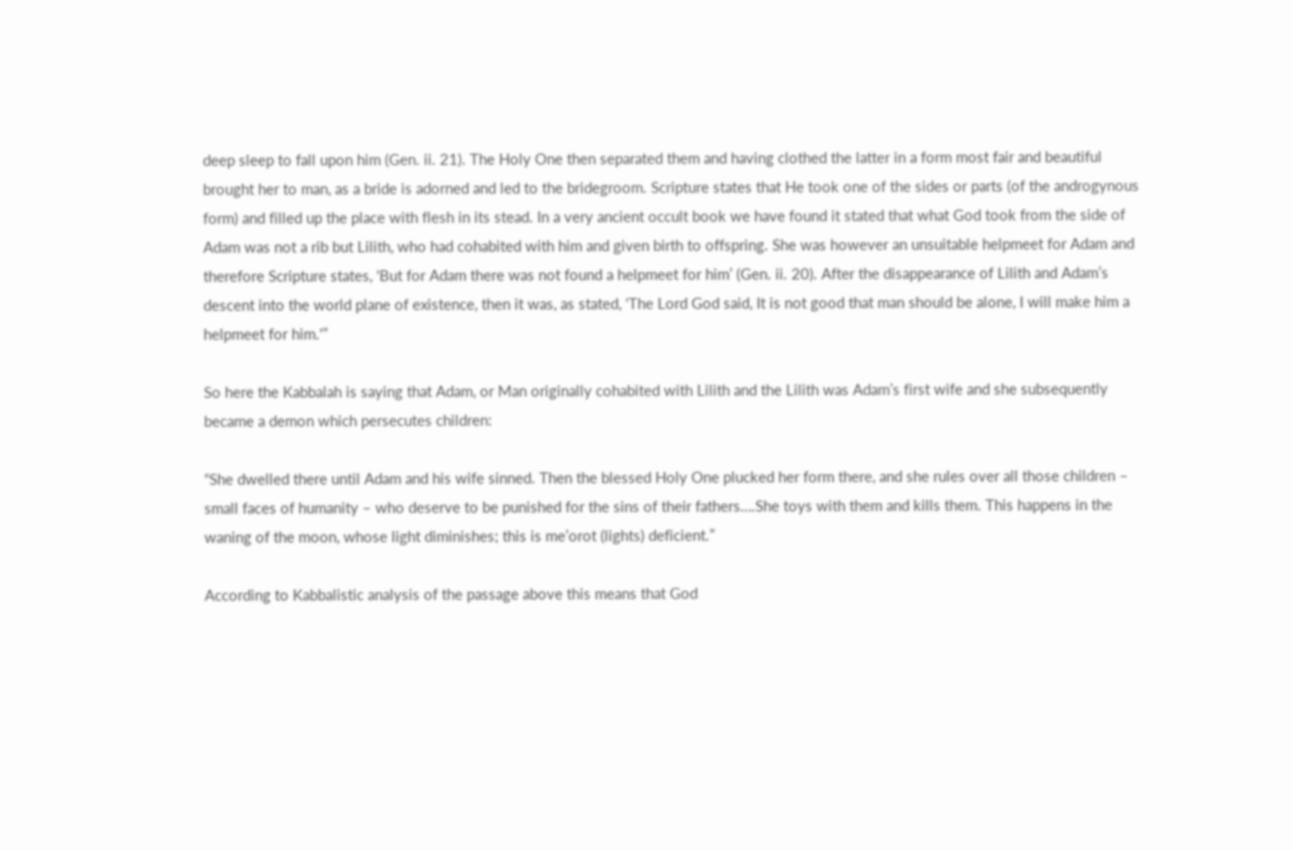deep sleep to fall upon him (Gen. ii. 21). The Holy One then separated them and having clothed the latter in a form most fair and beautiful brought her to man, as a bride is adorned and led to the bridegroom. Scripture states that He took one of the sides or parts (of the androgynous form) and filled up the place with flesh in its stead. In a very ancient occult book we have found it stated that what God took from the side of Adam was not a rib but Lilith, who had cohabited with him and given birth to offspring. She was however an unsuitable helpmeet for Adam and therefore Scripture states, ‘But for Adam there was not found a helpmeet for him’ (Gen. ii. 20). After the disappearance of Lilith and Adam’s descent into the world plane of existence, then it was, as stated, ‘The Lord God said, It is not good that man should be alone, I will make him a helpmeet for him.'”

So here the Kabbalah is saying that Adam, or Man originally cohabited with Lilith and the Lilith was Adam’s first wife and she subsequently became a demon which persecutes children:

“She dwelled there until Adam and his wife sinned. Then the blessed Holy One plucked her form there, and she rules over all those children – small faces of humanity – who deserve to be punished for the sins of their fathers….She toys with them and kills them. This happens in the waning of the moon, whose light diminishes; this is me’orot (lights) deficient.”

According to Kabbalistic analysis of the passage above this means that God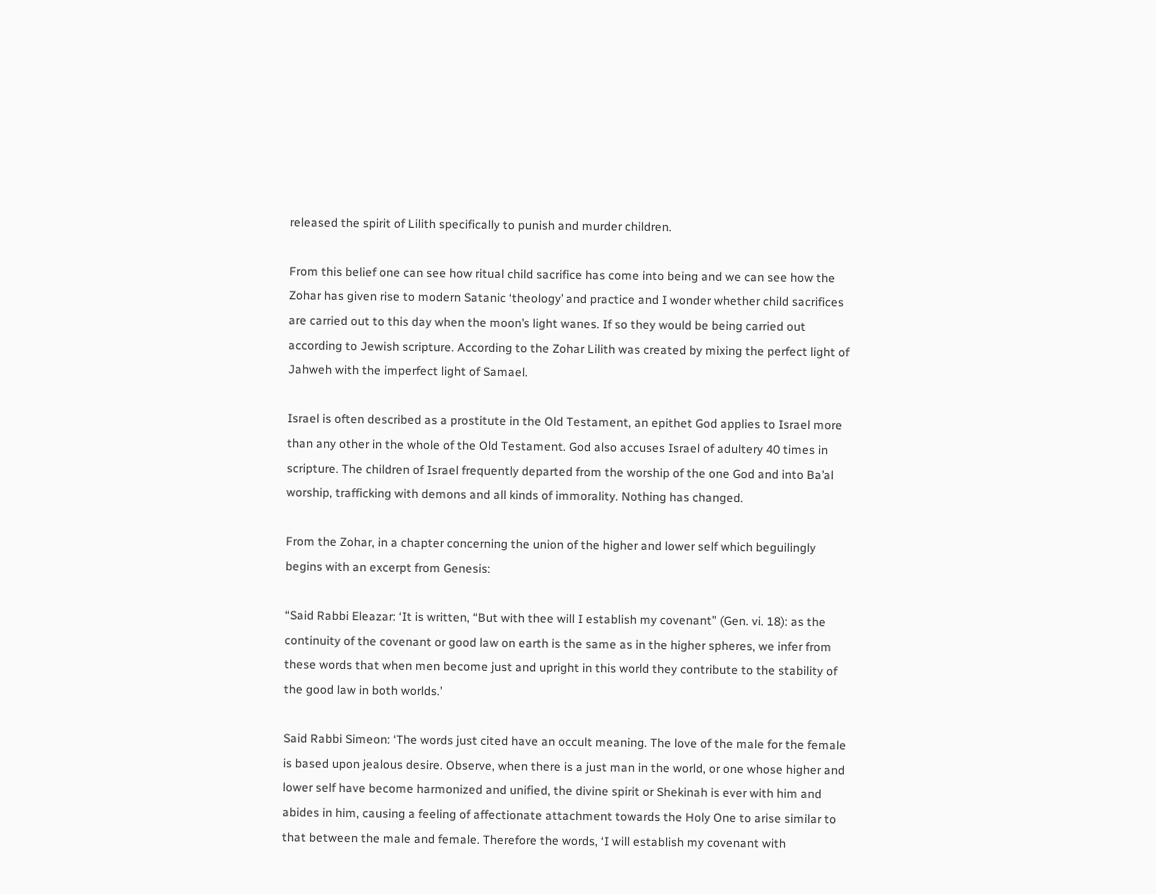released the spirit of Lilith specifically to punish and murder children.

From this belief one can see how ritual child sacrifice has come into being and we can see how the Zohar has given rise to modern Satanic ‘theology’ and practice and I wonder whether child sacrifices are carried out to this day when the moon’s light wanes. If so they would be being carried out according to Jewish scripture. According to the Zohar Lilith was created by mixing the perfect light of Jahweh with the imperfect light of Samael.

Israel is often described as a prostitute in the Old Testament, an epithet God applies to Israel more than any other in the whole of the Old Testament. God also accuses Israel of adultery 40 times in scripture. The children of Israel frequently departed from the worship of the one God and into Ba’al worship, trafficking with demons and all kinds of immorality. Nothing has changed.

From the Zohar, in a chapter concerning the union of the higher and lower self which beguilingly begins with an excerpt from Genesis:

“Said Rabbi Eleazar: ‘It is written, “But with thee will I establish my covenant” (Gen. vi. 18): as the continuity of the covenant or good law on earth is the same as in the higher spheres, we infer from these words that when men become just and upright in this world they contribute to the stability of the good law in both worlds.’

Said Rabbi Simeon: ‘The words just cited have an occult meaning. The love of the male for the female is based upon jealous desire. Observe, when there is a just man in the world, or one whose higher and lower self have become harmonized and unified, the divine spirit or Shekinah is ever with him and abides in him, causing a feeling of affectionate attachment towards the Holy One to arise similar to that between the male and female. Therefore the words, ‘I will establish my covenant with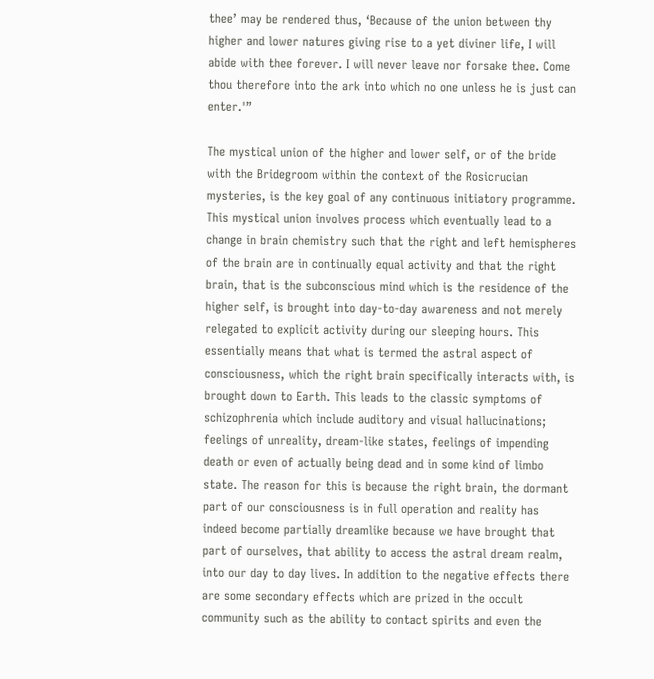thee’ may be rendered thus, ‘Because of the union between thy higher and lower natures giving rise to a yet diviner life, I will abide with thee forever. I will never leave nor forsake thee. Come thou therefore into the ark into which no one unless he is just can enter.'”

The mystical union of the higher and lower self, or of the bride with the Bridegroom within the context of the Rosicrucian mysteries, is the key goal of any continuous initiatory programme. This mystical union involves process which eventually lead to a change in brain chemistry such that the right and left hemispheres of the brain are in continually equal activity and that the right brain, that is the subconscious mind which is the residence of the higher self, is brought into day-to-day awareness and not merely relegated to explicit activity during our sleeping hours. This essentially means that what is termed the astral aspect of consciousness, which the right brain specifically interacts with, is brought down to Earth. This leads to the classic symptoms of schizophrenia which include auditory and visual hallucinations; feelings of unreality, dream-like states, feelings of impending death or even of actually being dead and in some kind of limbo state. The reason for this is because the right brain, the dormant part of our consciousness is in full operation and reality has indeed become partially dreamlike because we have brought that part of ourselves, that ability to access the astral dream realm, into our day to day lives. In addition to the negative effects there are some secondary effects which are prized in the occult community such as the ability to contact spirits and even the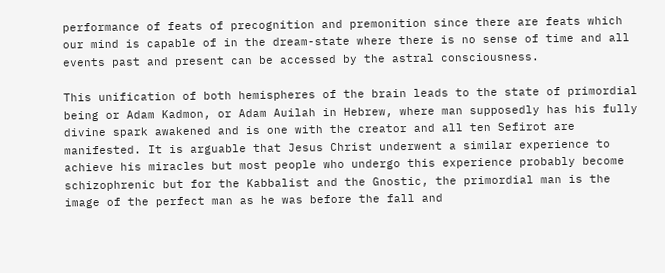performance of feats of precognition and premonition since there are feats which our mind is capable of in the dream-state where there is no sense of time and all events past and present can be accessed by the astral consciousness.

This unification of both hemispheres of the brain leads to the state of primordial being or Adam Kadmon, or Adam Auilah in Hebrew, where man supposedly has his fully divine spark awakened and is one with the creator and all ten Sefirot are manifested. It is arguable that Jesus Christ underwent a similar experience to achieve his miracles but most people who undergo this experience probably become schizophrenic but for the Kabbalist and the Gnostic, the primordial man is the image of the perfect man as he was before the fall and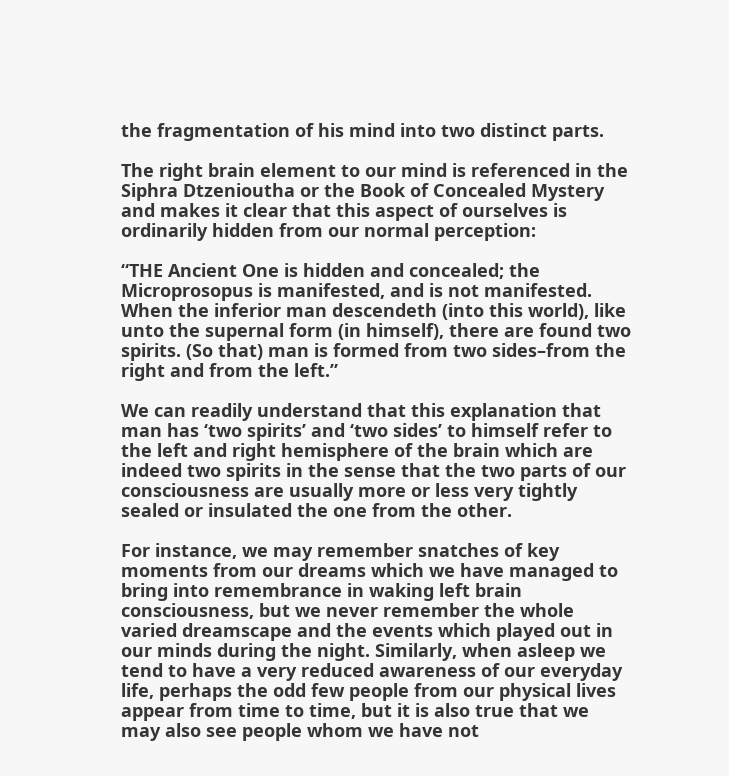the fragmentation of his mind into two distinct parts.

The right brain element to our mind is referenced in the Siphra Dtzenioutha or the Book of Concealed Mystery and makes it clear that this aspect of ourselves is ordinarily hidden from our normal perception:

“THE Ancient One is hidden and concealed; the Microprosopus is manifested, and is not manifested. When the inferior man descendeth (into this world), like unto the supernal form (in himself), there are found two spirits. (So that) man is formed from two sides–from the right and from the left.”

We can readily understand that this explanation that man has ‘two spirits’ and ‘two sides’ to himself refer to the left and right hemisphere of the brain which are indeed two spirits in the sense that the two parts of our consciousness are usually more or less very tightly sealed or insulated the one from the other.

For instance, we may remember snatches of key moments from our dreams which we have managed to bring into remembrance in waking left brain consciousness, but we never remember the whole varied dreamscape and the events which played out in our minds during the night. Similarly, when asleep we tend to have a very reduced awareness of our everyday life, perhaps the odd few people from our physical lives appear from time to time, but it is also true that we may also see people whom we have not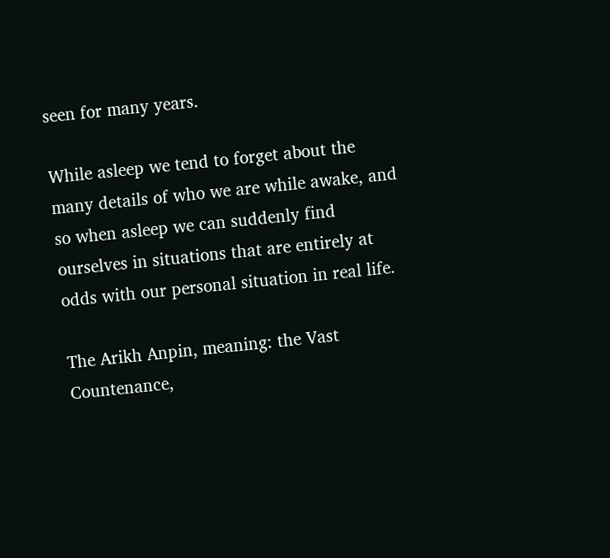seen for many years.

While asleep we tend to forget about the many details of who we are while awake, and so when asleep we can suddenly find ourselves in situations that are entirely at odds with our personal situation in real life.

The Arikh Anpin, meaning: the Vast Countenance,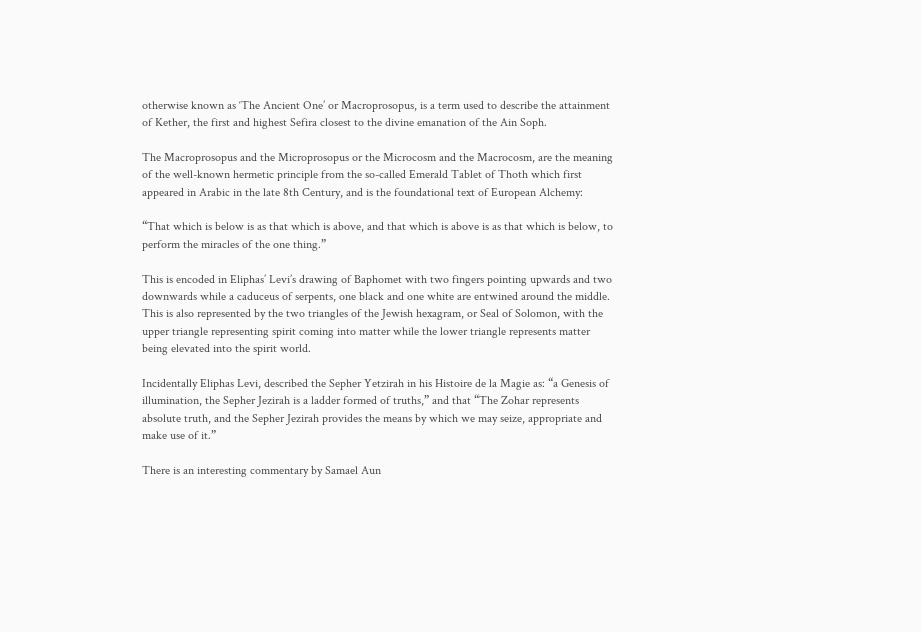otherwise known as ‘The Ancient One’ or Macroprosopus, is a term used to describe the attainment of Kether, the first and highest Sefira closest to the divine emanation of the Ain Soph.

The Macroprosopus and the Microprosopus or the Microcosm and the Macrocosm, are the meaning of the well-known hermetic principle from the so-called Emerald Tablet of Thoth which first appeared in Arabic in the late 8th Century, and is the foundational text of European Alchemy:

“That which is below is as that which is above, and that which is above is as that which is below, to perform the miracles of the one thing.”

This is encoded in Eliphas’ Levi’s drawing of Baphomet with two fingers pointing upwards and two downwards while a caduceus of serpents, one black and one white are entwined around the middle. This is also represented by the two triangles of the Jewish hexagram, or Seal of Solomon, with the upper triangle representing spirit coming into matter while the lower triangle represents matter being elevated into the spirit world.

Incidentally Eliphas Levi, described the Sepher Yetzirah in his Histoire de la Magie as: “a Genesis of illumination, the Sepher Jezirah is a ladder formed of truths,” and that “The Zohar represents absolute truth, and the Sepher Jezirah provides the means by which we may seize, appropriate and make use of it.”

There is an interesting commentary by Samael Aun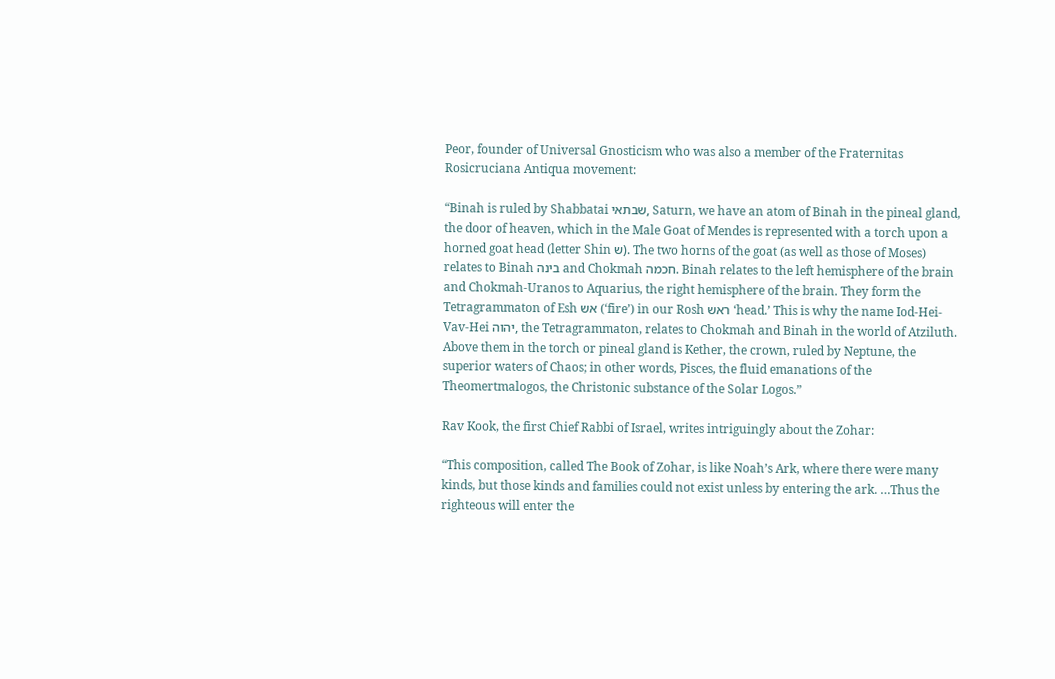Peor, founder of Universal Gnosticism who was also a member of the Fraternitas Rosicruciana Antiqua movement:

“Binah is ruled by Shabbatai שבתאי, Saturn, we have an atom of Binah in the pineal gland, the door of heaven, which in the Male Goat of Mendes is represented with a torch upon a horned goat head (letter Shin ש). The two horns of the goat (as well as those of Moses) relates to Binah בינה and Chokmah חכמה. Binah relates to the left hemisphere of the brain and Chokmah-Uranos to Aquarius, the right hemisphere of the brain. They form the Tetragrammaton of Esh אש (‘fire’) in our Rosh ראש ‘head.’ This is why the name Iod-Hei-Vav-Hei יהוה, the Tetragrammaton, relates to Chokmah and Binah in the world of Atziluth. Above them in the torch or pineal gland is Kether, the crown, ruled by Neptune, the superior waters of Chaos; in other words, Pisces, the fluid emanations of the Theomertmalogos, the Christonic substance of the Solar Logos.”

Rav Kook, the first Chief Rabbi of Israel, writes intriguingly about the Zohar:

“This composition, called The Book of Zohar, is like Noah’s Ark, where there were many kinds, but those kinds and families could not exist unless by entering the ark. …Thus the righteous will enter the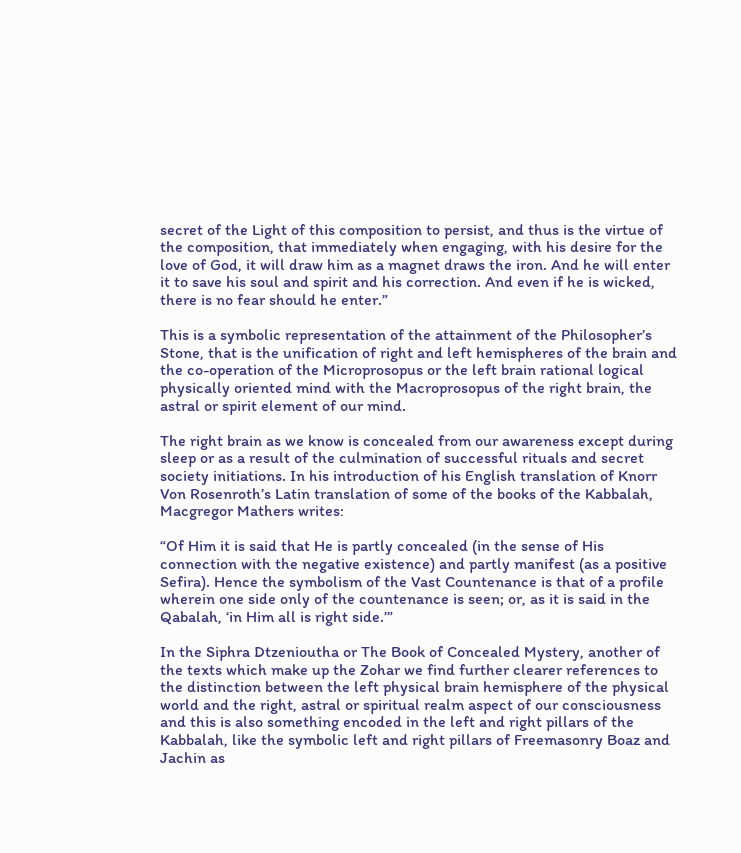secret of the Light of this composition to persist, and thus is the virtue of the composition, that immediately when engaging, with his desire for the love of God, it will draw him as a magnet draws the iron. And he will enter it to save his soul and spirit and his correction. And even if he is wicked, there is no fear should he enter.”

This is a symbolic representation of the attainment of the Philosopher’s Stone, that is the unification of right and left hemispheres of the brain and the co-operation of the Microprosopus or the left brain rational logical physically oriented mind with the Macroprosopus of the right brain, the astral or spirit element of our mind.

The right brain as we know is concealed from our awareness except during sleep or as a result of the culmination of successful rituals and secret society initiations. In his introduction of his English translation of Knorr Von Rosenroth’s Latin translation of some of the books of the Kabbalah, Macgregor Mathers writes:

“Of Him it is said that He is partly concealed (in the sense of His connection with the negative existence) and partly manifest (as a positive Sefira). Hence the symbolism of the Vast Countenance is that of a profile wherein one side only of the countenance is seen; or, as it is said in the Qabalah, ‘in Him all is right side.’”

In the Siphra Dtzenioutha or The Book of Concealed Mystery, another of the texts which make up the Zohar we find further clearer references to the distinction between the left physical brain hemisphere of the physical world and the right, astral or spiritual realm aspect of our consciousness and this is also something encoded in the left and right pillars of the Kabbalah, like the symbolic left and right pillars of Freemasonry Boaz and Jachin as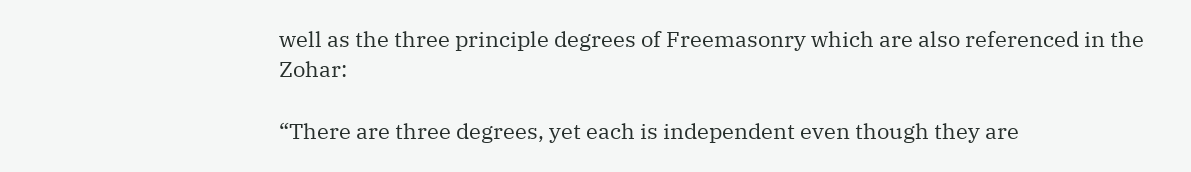well as the three principle degrees of Freemasonry which are also referenced in the Zohar:

“There are three degrees, yet each is independent even though they are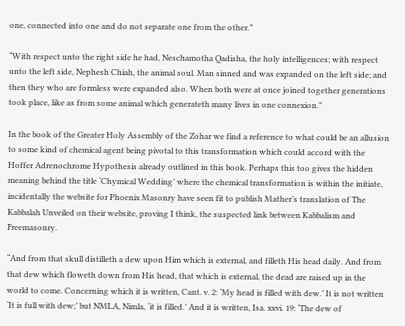one, connected into one and do not separate one from the other.”

“With respect unto the right side he had, Neschamotha Qadisha, the holy intelligences; with respect unto the left side, Nephesh Chiah, the animal soul. Man sinned and was expanded on the left side; and then they who are formless were expanded also. When both were at once joined together generations took place, like as from some animal which generateth many lives in one connexion.”

In the book of the Greater Holy Assembly of the Zohar we find a reference to what could be an allusion to some kind of chemical agent being pivotal to this transformation which could accord with the Hoffer Adrenochrome Hypothesis already outlined in this book. Perhaps this too gives the hidden meaning behind the title ‘Chymical Wedding’ where the chemical transformation is within the initiate, incidentally the website for Phoenix Masonry have seen fit to publish Mather’s translation of The Kabbalah Unveiled on their website, proving I think, the suspected link between Kabbalism and Freemasonry.

“And from that skull distilleth a dew upon Him which is external, and filleth His head daily. And from that dew which floweth down from His head, that which is external, the dead are raised up in the world to come. Concerning which it is written, Cant. v. 2: ‘My head is filled with dew.’ It is not written ‘It is full with dew;’ but NMLA, Nimla, ‘it is filled.’ And it is written, Isa. xxvi. 19: ‘The dew of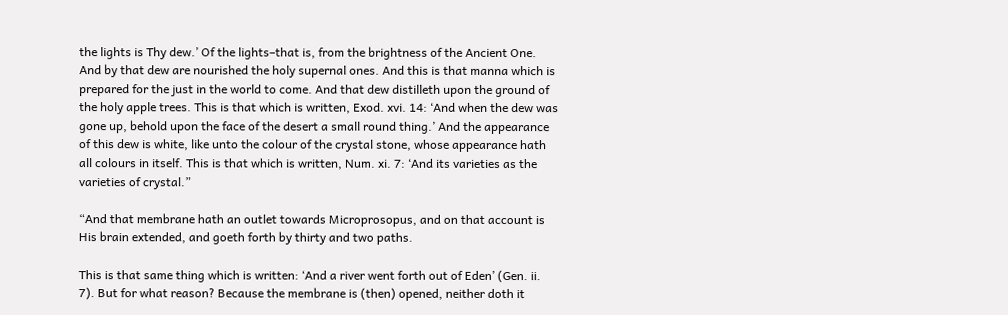the lights is Thy dew.’ Of the lights–that is, from the brightness of the Ancient One. And by that dew are nourished the holy supernal ones. And this is that manna which is prepared for the just in the world to come. And that dew distilleth upon the ground of the holy apple trees. This is that which is written, Exod. xvi. 14: ‘And when the dew was gone up, behold upon the face of the desert a small round thing.’ And the appearance of this dew is white, like unto the colour of the crystal stone, whose appearance hath all colours in itself. This is that which is written, Num. xi. 7: ‘And its varieties as the varieties of crystal.”

“And that membrane hath an outlet towards Microprosopus, and on that account is His brain extended, and goeth forth by thirty and two paths.

This is that same thing which is written: ‘And a river went forth out of Eden’ (Gen. ii. 7). But for what reason? Because the membrane is (then) opened, neither doth it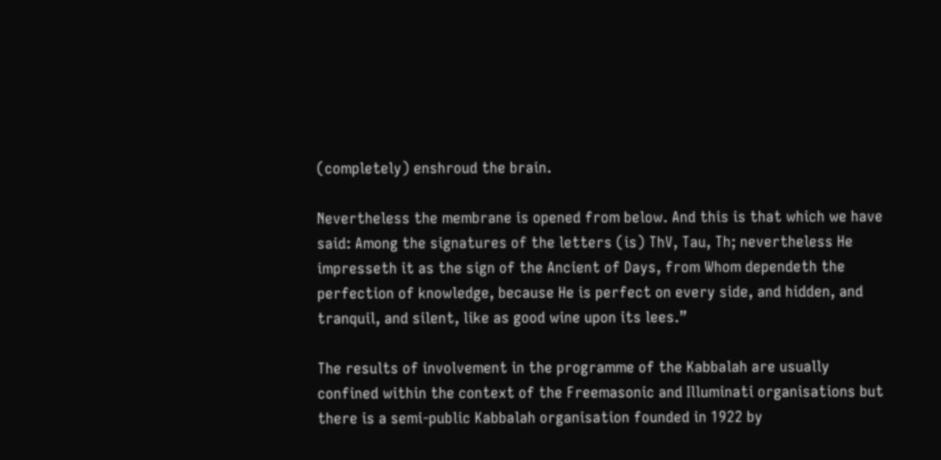(completely) enshroud the brain.

Nevertheless the membrane is opened from below. And this is that which we have said: Among the signatures of the letters (is) ThV, Tau, Th; nevertheless He impresseth it as the sign of the Ancient of Days, from Whom dependeth the perfection of knowledge, because He is perfect on every side, and hidden, and tranquil, and silent, like as good wine upon its lees.”

The results of involvement in the programme of the Kabbalah are usually confined within the context of the Freemasonic and Illuminati organisations but there is a semi-public Kabbalah organisation founded in 1922 by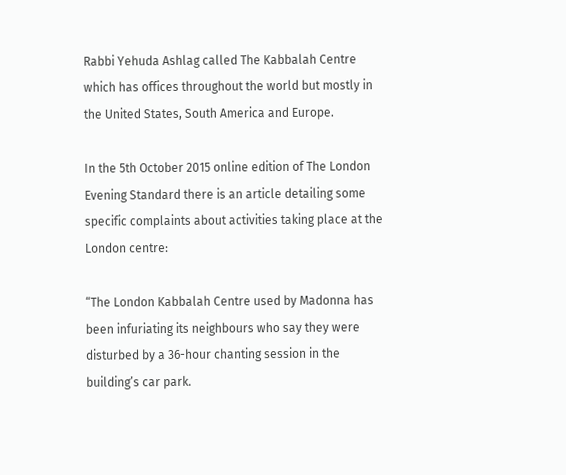Rabbi Yehuda Ashlag called The Kabbalah Centre which has offices throughout the world but mostly in the United States, South America and Europe.

In the 5th October 2015 online edition of The London Evening Standard there is an article detailing some specific complaints about activities taking place at the London centre:

“The London Kabbalah Centre used by Madonna has been infuriating its neighbours who say they were disturbed by a 36-hour chanting session in the building’s car park.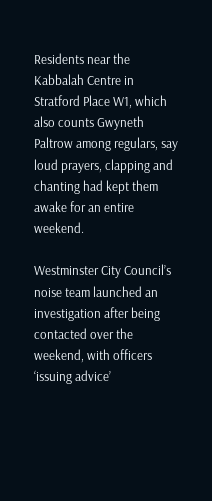Residents near the Kabbalah Centre in Stratford Place W1, which also counts Gwyneth Paltrow among regulars, say loud prayers, clapping and chanting had kept them awake for an entire weekend.

Westminster City Council’s noise team launched an investigation after being contacted over the weekend, with officers ‘issuing advice’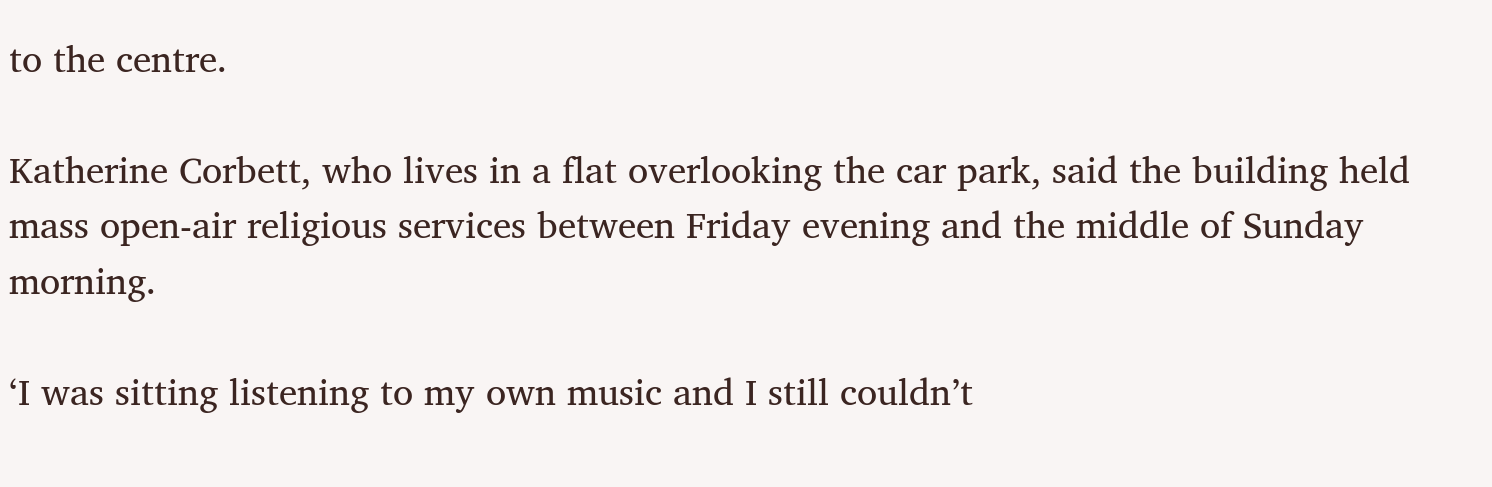to the centre.

Katherine Corbett, who lives in a flat overlooking the car park, said the building held mass open-air religious services between Friday evening and the middle of Sunday morning.

‘I was sitting listening to my own music and I still couldn’t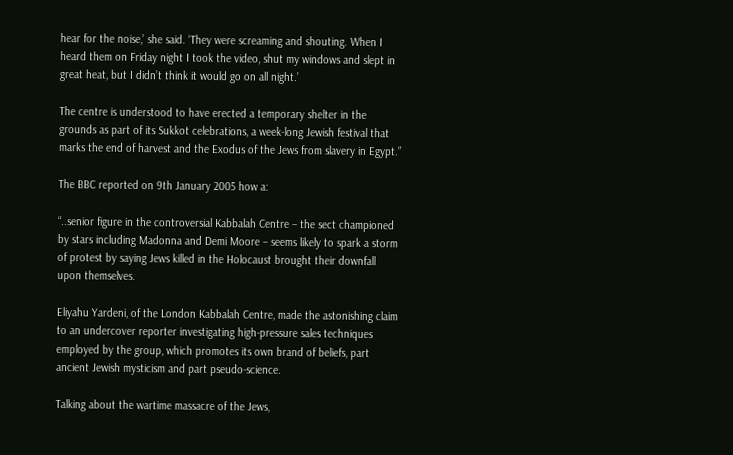hear for the noise,’ she said. ‘They were screaming and shouting. When I heard them on Friday night I took the video, shut my windows and slept in great heat, but I didn’t think it would go on all night.’

The centre is understood to have erected a temporary shelter in the grounds as part of its Sukkot celebrations, a week-long Jewish festival that marks the end of harvest and the Exodus of the Jews from slavery in Egypt.”

The BBC reported on 9th January 2005 how a:

“..senior figure in the controversial Kabbalah Centre – the sect championed by stars including Madonna and Demi Moore – seems likely to spark a storm of protest by saying Jews killed in the Holocaust brought their downfall upon themselves.

Eliyahu Yardeni, of the London Kabbalah Centre, made the astonishing claim to an undercover reporter investigating high-pressure sales techniques employed by the group, which promotes its own brand of beliefs, part ancient Jewish mysticism and part pseudo-science.

Talking about the wartime massacre of the Jews,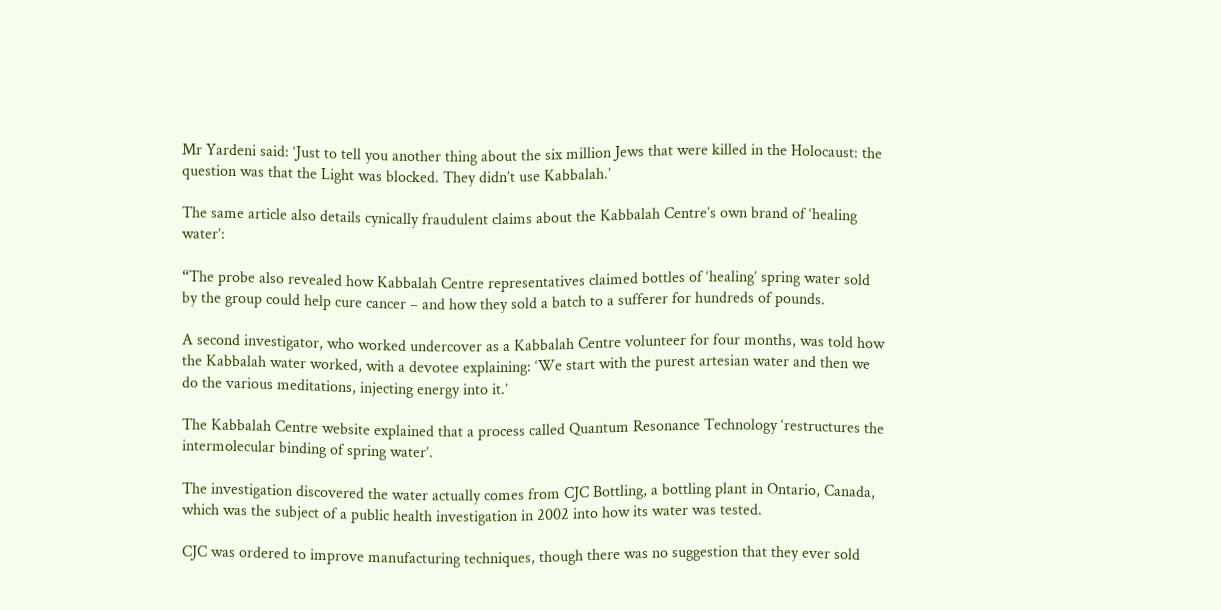Mr Yardeni said: ‘Just to tell you another thing about the six million Jews that were killed in the Holocaust: the question was that the Light was blocked. They didn’t use Kabbalah.’

The same article also details cynically fraudulent claims about the Kabbalah Centre’s own brand of ‘healing water’:

“The probe also revealed how Kabbalah Centre representatives claimed bottles of ‘healing’ spring water sold by the group could help cure cancer – and how they sold a batch to a sufferer for hundreds of pounds.

A second investigator, who worked undercover as a Kabbalah Centre volunteer for four months, was told how the Kabbalah water worked, with a devotee explaining: ‘We start with the purest artesian water and then we do the various meditations, injecting energy into it.’

The Kabbalah Centre website explained that a process called Quantum Resonance Technology ‘restructures the intermolecular binding of spring water’.

The investigation discovered the water actually comes from CJC Bottling, a bottling plant in Ontario, Canada, which was the subject of a public health investigation in 2002 into how its water was tested.

CJC was ordered to improve manufacturing techniques, though there was no suggestion that they ever sold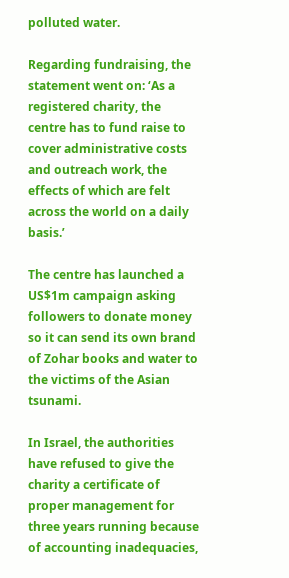polluted water.

Regarding fundraising, the statement went on: ‘As a registered charity, the centre has to fund raise to cover administrative costs and outreach work, the effects of which are felt across the world on a daily basis.’

The centre has launched a US$1m campaign asking followers to donate money so it can send its own brand of Zohar books and water to the victims of the Asian tsunami.

In Israel, the authorities have refused to give the charity a certificate of proper management for three years running because of accounting inadequacies,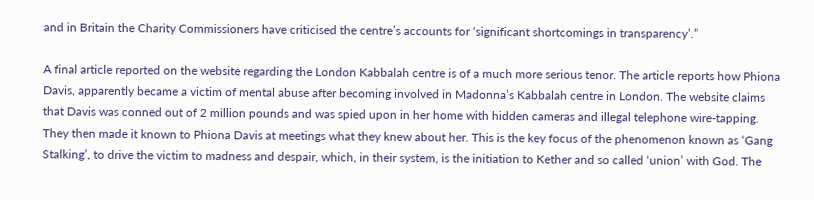and in Britain the Charity Commissioners have criticised the centre’s accounts for ‘significant shortcomings in transparency’.”

A final article reported on the website regarding the London Kabbalah centre is of a much more serious tenor. The article reports how Phiona Davis, apparently became a victim of mental abuse after becoming involved in Madonna’s Kabbalah centre in London. The website claims that Davis was conned out of 2 million pounds and was spied upon in her home with hidden cameras and illegal telephone wire-tapping. They then made it known to Phiona Davis at meetings what they knew about her. This is the key focus of the phenomenon known as ‘Gang Stalking’, to drive the victim to madness and despair, which, in their system, is the initiation to Kether and so called ‘union’ with God. The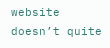website doesn’t quite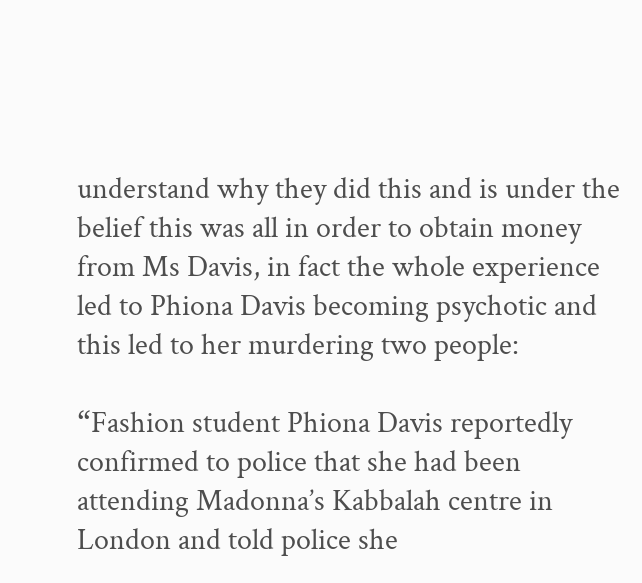understand why they did this and is under the belief this was all in order to obtain money from Ms Davis, in fact the whole experience led to Phiona Davis becoming psychotic and this led to her murdering two people:

“Fashion student Phiona Davis reportedly confirmed to police that she had been attending Madonna’s Kabbalah centre in London and told police she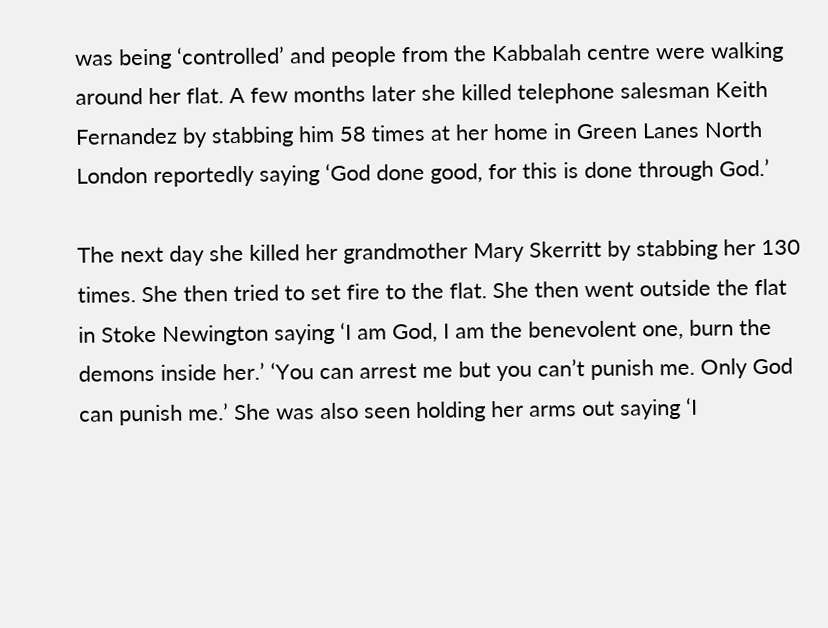was being ‘controlled’ and people from the Kabbalah centre were walking around her flat. A few months later she killed telephone salesman Keith Fernandez by stabbing him 58 times at her home in Green Lanes North London reportedly saying ‘God done good, for this is done through God.’

The next day she killed her grandmother Mary Skerritt by stabbing her 130 times. She then tried to set fire to the flat. She then went outside the flat in Stoke Newington saying ‘I am God, I am the benevolent one, burn the demons inside her.’ ‘You can arrest me but you can’t punish me. Only God can punish me.’ She was also seen holding her arms out saying ‘I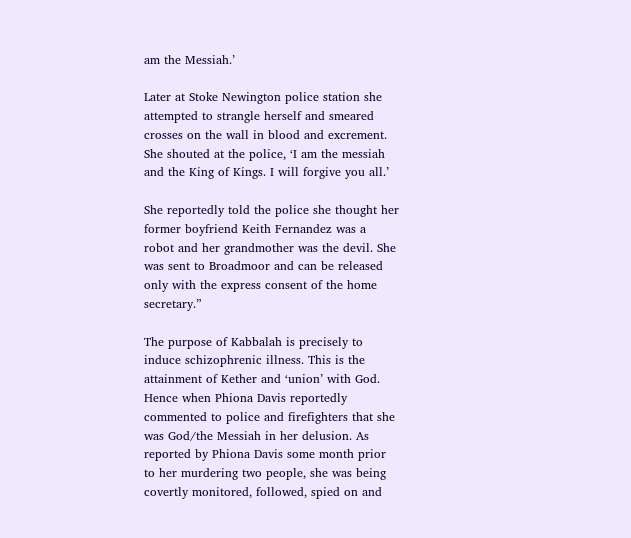am the Messiah.’

Later at Stoke Newington police station she attempted to strangle herself and smeared crosses on the wall in blood and excrement. She shouted at the police, ‘I am the messiah and the King of Kings. I will forgive you all.’

She reportedly told the police she thought her former boyfriend Keith Fernandez was a robot and her grandmother was the devil. She was sent to Broadmoor and can be released only with the express consent of the home secretary.”

The purpose of Kabbalah is precisely to induce schizophrenic illness. This is the attainment of Kether and ‘union’ with God. Hence when Phiona Davis reportedly commented to police and firefighters that she was God/the Messiah in her delusion. As reported by Phiona Davis some month prior to her murdering two people, she was being covertly monitored, followed, spied on and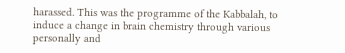harassed. This was the programme of the Kabbalah, to induce a change in brain chemistry through various personally and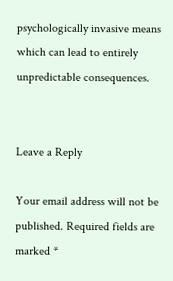psychologically invasive means which can lead to entirely unpredictable consequences.


Leave a Reply

Your email address will not be published. Required fields are marked *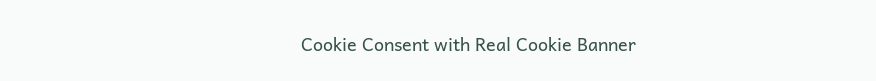Cookie Consent with Real Cookie Banner